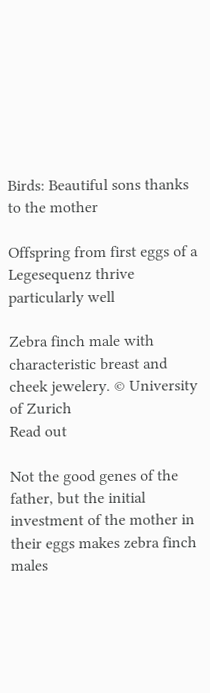Birds: Beautiful sons thanks to the mother

Offspring from first eggs of a Legesequenz thrive particularly well

Zebra finch male with characteristic breast and cheek jewelery. © University of Zurich
Read out

Not the good genes of the father, but the initial investment of the mother in their eggs makes zebra finch males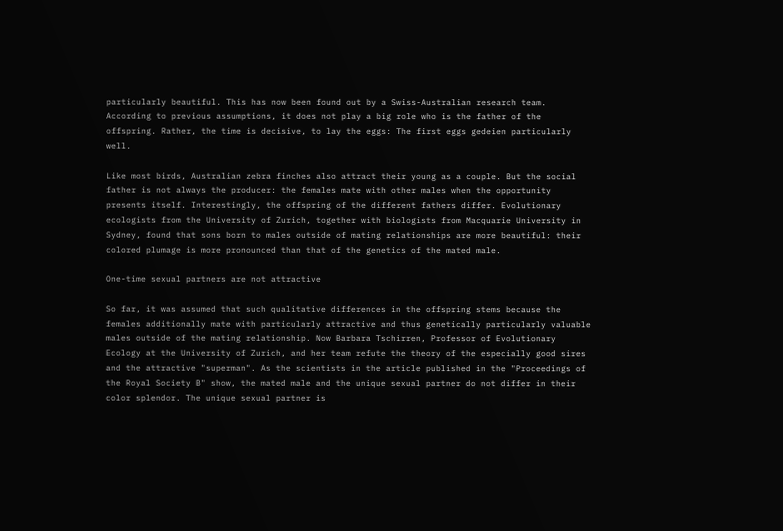particularly beautiful. This has now been found out by a Swiss-Australian research team. According to previous assumptions, it does not play a big role who is the father of the offspring. Rather, the time is decisive, to lay the eggs: The first eggs gedeien particularly well.

Like most birds, Australian zebra finches also attract their young as a couple. But the social father is not always the producer: the females mate with other males when the opportunity presents itself. Interestingly, the offspring of the different fathers differ. Evolutionary ecologists from the University of Zurich, together with biologists from Macquarie University in Sydney, found that sons born to males outside of mating relationships are more beautiful: their colored plumage is more pronounced than that of the genetics of the mated male.

One-time sexual partners are not attractive

So far, it was assumed that such qualitative differences in the offspring stems because the females additionally mate with particularly attractive and thus genetically particularly valuable males outside of the mating relationship. Now Barbara Tschirren, Professor of Evolutionary Ecology at the University of Zurich, and her team refute the theory of the especially good sires and the attractive "superman". As the scientists in the article published in the "Proceedings of the Royal Society B" show, the mated male and the unique sexual partner do not differ in their color splendor. The unique sexual partner is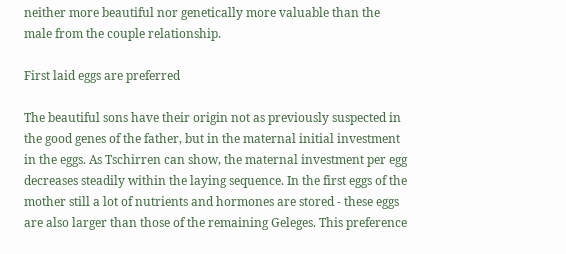neither more beautiful nor genetically more valuable than the male from the couple relationship.

First laid eggs are preferred

The beautiful sons have their origin not as previously suspected in the good genes of the father, but in the maternal initial investment in the eggs. As Tschirren can show, the maternal investment per egg decreases steadily within the laying sequence. In the first eggs of the mother still a lot of nutrients and hormones are stored - these eggs are also larger than those of the remaining Geleges. This preference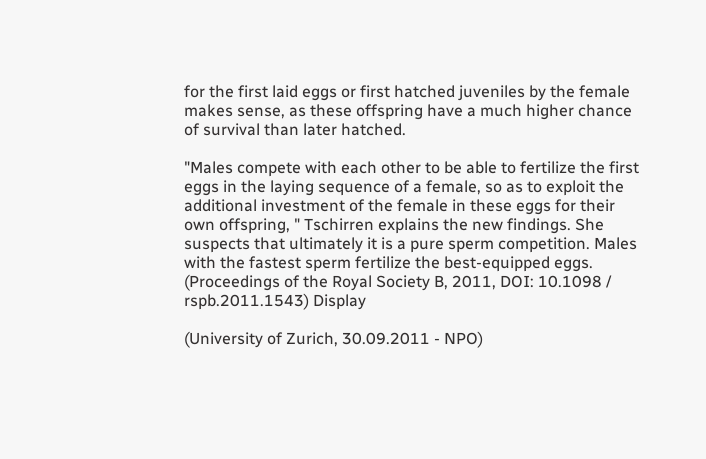for the first laid eggs or first hatched juveniles by the female makes sense, as these offspring have a much higher chance of survival than later hatched.

"Males compete with each other to be able to fertilize the first eggs in the laying sequence of a female, so as to exploit the additional investment of the female in these eggs for their own offspring, " Tschirren explains the new findings. She suspects that ultimately it is a pure sperm competition. Males with the fastest sperm fertilize the best-equipped eggs. (Proceedings of the Royal Society B, 2011, DOI: 10.1098 / rspb.2011.1543) Display

(University of Zurich, 30.09.2011 - NPO)